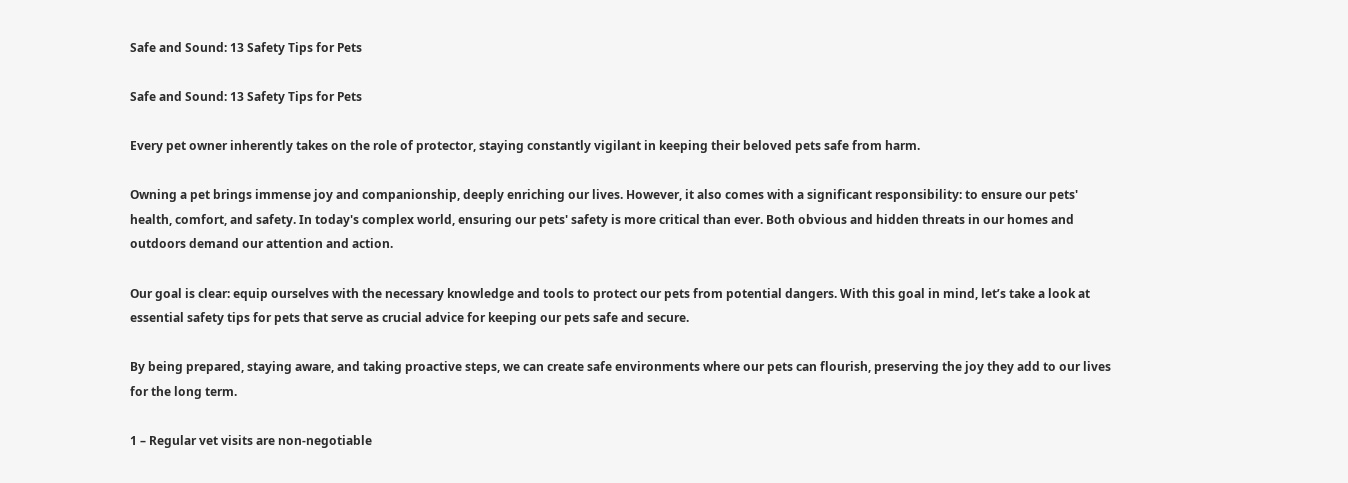Safe and Sound: 13 Safety Tips for Pets

Safe and Sound: 13 Safety Tips for Pets

Every pet owner inherently takes on the role of protector, staying constantly vigilant in keeping their beloved pets safe from harm.

Owning a pet brings immense joy and companionship, deeply enriching our lives. However, it also comes with a significant responsibility: to ensure our pets' health, comfort, and safety. In today's complex world, ensuring our pets' safety is more critical than ever. Both obvious and hidden threats in our homes and outdoors demand our attention and action.

Our goal is clear: equip ourselves with the necessary knowledge and tools to protect our pets from potential dangers. With this goal in mind, let’s take a look at essential safety tips for pets that serve as crucial advice for keeping our pets safe and secure.

By being prepared, staying aware, and taking proactive steps, we can create safe environments where our pets can flourish, preserving the joy they add to our lives for the long term.

1 – Regular vet visits are non-negotiable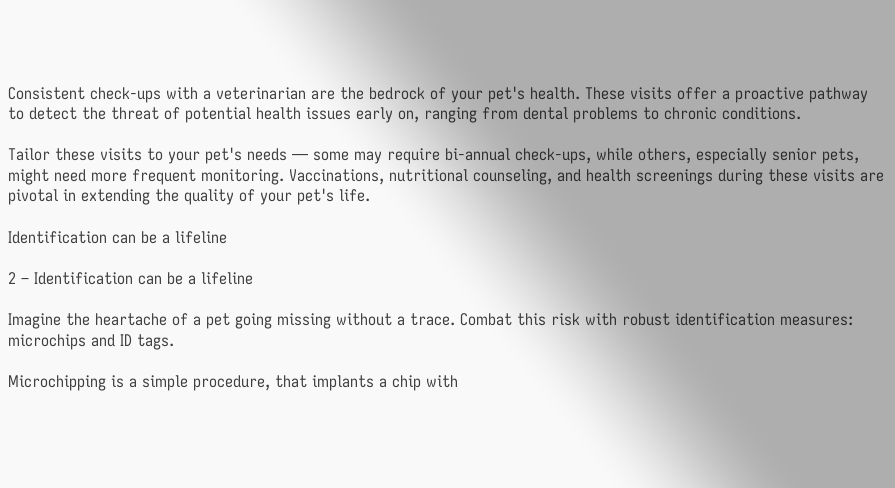Consistent check-ups with a veterinarian are the bedrock of your pet's health. These visits offer a proactive pathway to detect the threat of potential health issues early on, ranging from dental problems to chronic conditions.

Tailor these visits to your pet's needs — some may require bi-annual check-ups, while others, especially senior pets, might need more frequent monitoring. Vaccinations, nutritional counseling, and health screenings during these visits are pivotal in extending the quality of your pet's life.

Identification can be a lifeline

2 – Identification can be a lifeline

Imagine the heartache of a pet going missing without a trace. Combat this risk with robust identification measures: microchips and ID tags.

Microchipping is a simple procedure, that implants a chip with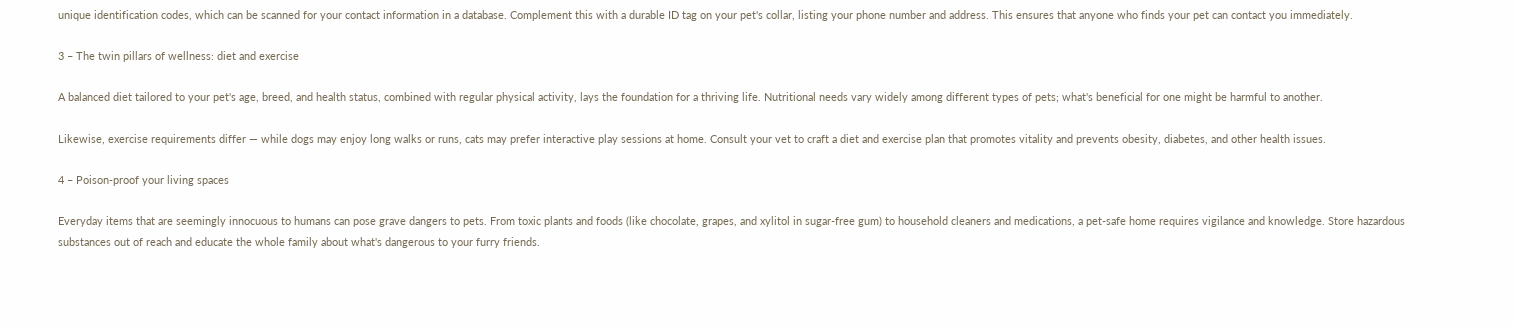unique identification codes, which can be scanned for your contact information in a database. Complement this with a durable ID tag on your pet's collar, listing your phone number and address. This ensures that anyone who finds your pet can contact you immediately.

3 – The twin pillars of wellness: diet and exercise

A balanced diet tailored to your pet's age, breed, and health status, combined with regular physical activity, lays the foundation for a thriving life. Nutritional needs vary widely among different types of pets; what's beneficial for one might be harmful to another.

Likewise, exercise requirements differ — while dogs may enjoy long walks or runs, cats may prefer interactive play sessions at home. Consult your vet to craft a diet and exercise plan that promotes vitality and prevents obesity, diabetes, and other health issues.

4 – Poison-proof your living spaces

Everyday items that are seemingly innocuous to humans can pose grave dangers to pets. From toxic plants and foods (like chocolate, grapes, and xylitol in sugar-free gum) to household cleaners and medications, a pet-safe home requires vigilance and knowledge. Store hazardous substances out of reach and educate the whole family about what's dangerous to your furry friends.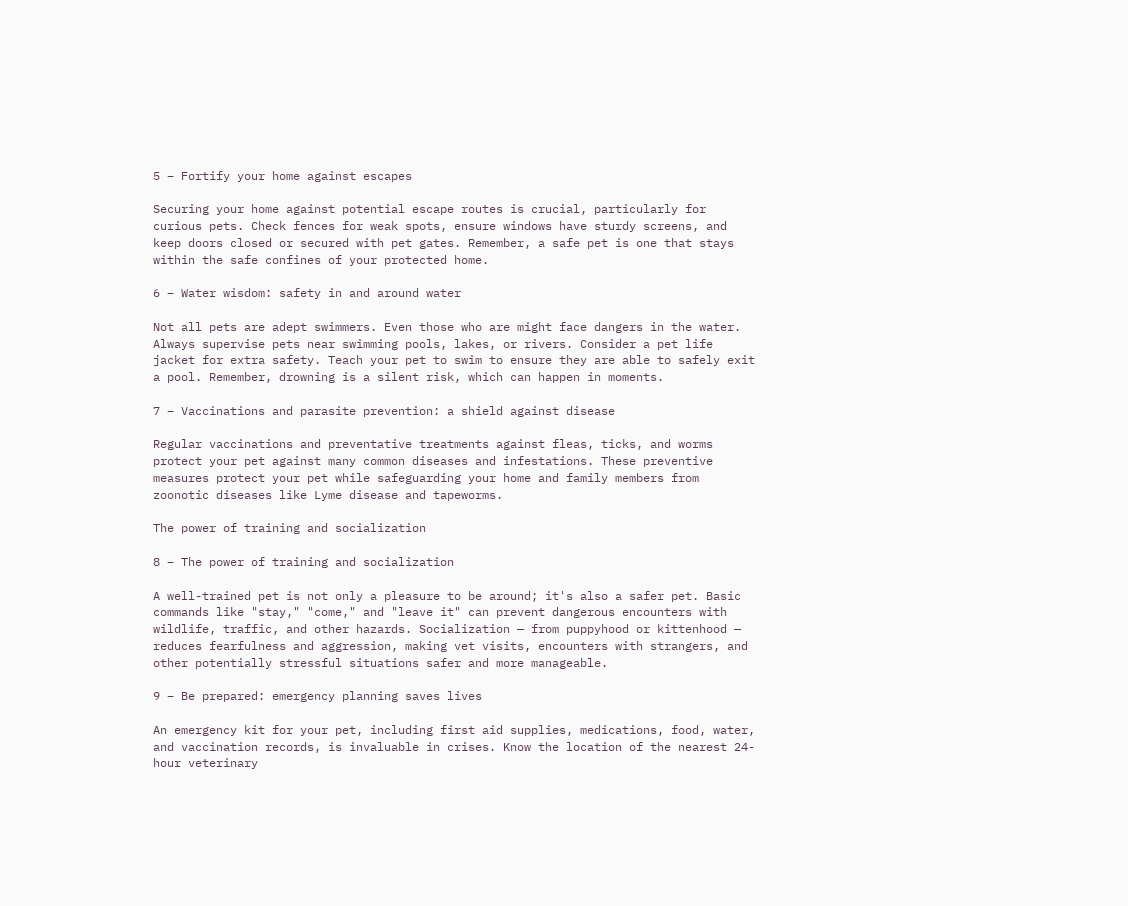5 – Fortify your home against escapes

Securing your home against potential escape routes is crucial, particularly for curious pets. Check fences for weak spots, ensure windows have sturdy screens, and keep doors closed or secured with pet gates. Remember, a safe pet is one that stays within the safe confines of your protected home.

6 – Water wisdom: safety in and around water

Not all pets are adept swimmers. Even those who are might face dangers in the water. Always supervise pets near swimming pools, lakes, or rivers. Consider a pet life jacket for extra safety. Teach your pet to swim to ensure they are able to safely exit a pool. Remember, drowning is a silent risk, which can happen in moments.

7 – Vaccinations and parasite prevention: a shield against disease

Regular vaccinations and preventative treatments against fleas, ticks, and worms protect your pet against many common diseases and infestations. These preventive measures protect your pet while safeguarding your home and family members from zoonotic diseases like Lyme disease and tapeworms.

The power of training and socialization

8 – The power of training and socialization

A well-trained pet is not only a pleasure to be around; it's also a safer pet. Basic commands like "stay," "come," and "leave it" can prevent dangerous encounters with wildlife, traffic, and other hazards. Socialization — from puppyhood or kittenhood — reduces fearfulness and aggression, making vet visits, encounters with strangers, and other potentially stressful situations safer and more manageable.

9 – Be prepared: emergency planning saves lives

An emergency kit for your pet, including first aid supplies, medications, food, water, and vaccination records, is invaluable in crises. Know the location of the nearest 24-hour veterinary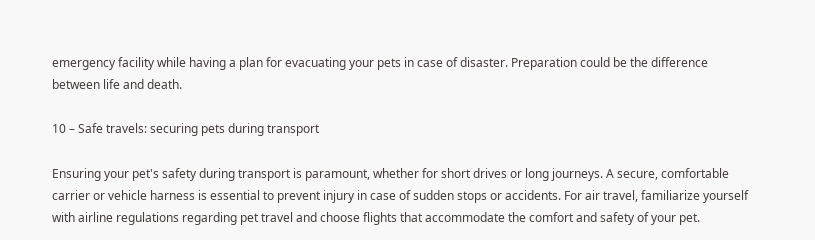emergency facility while having a plan for evacuating your pets in case of disaster. Preparation could be the difference between life and death.

10 – Safe travels: securing pets during transport

Ensuring your pet's safety during transport is paramount, whether for short drives or long journeys. A secure, comfortable carrier or vehicle harness is essential to prevent injury in case of sudden stops or accidents. For air travel, familiarize yourself with airline regulations regarding pet travel and choose flights that accommodate the comfort and safety of your pet.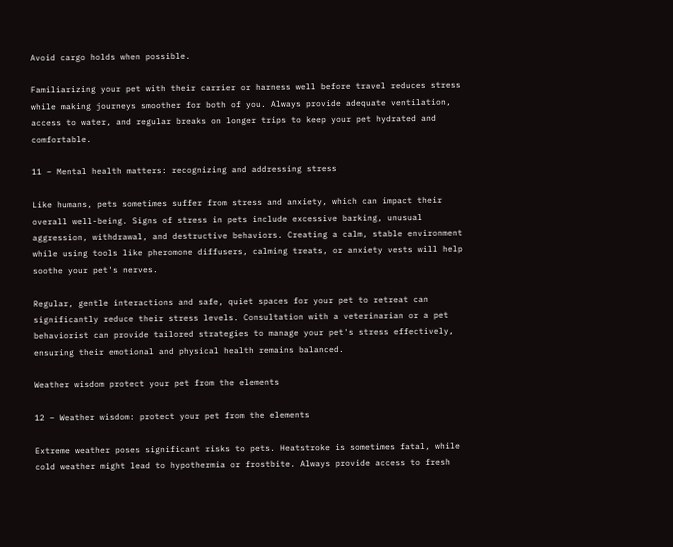Avoid cargo holds when possible.

Familiarizing your pet with their carrier or harness well before travel reduces stress while making journeys smoother for both of you. Always provide adequate ventilation, access to water, and regular breaks on longer trips to keep your pet hydrated and comfortable.

11 – Mental health matters: recognizing and addressing stress

Like humans, pets sometimes suffer from stress and anxiety, which can impact their overall well-being. Signs of stress in pets include excessive barking, unusual aggression, withdrawal, and destructive behaviors. Creating a calm, stable environment while using tools like pheromone diffusers, calming treats, or anxiety vests will help soothe your pet's nerves.

Regular, gentle interactions and safe, quiet spaces for your pet to retreat can significantly reduce their stress levels. Consultation with a veterinarian or a pet behaviorist can provide tailored strategies to manage your pet's stress effectively, ensuring their emotional and physical health remains balanced.

Weather wisdom protect your pet from the elements

12 – Weather wisdom: protect your pet from the elements

Extreme weather poses significant risks to pets. Heatstroke is sometimes fatal, while cold weather might lead to hypothermia or frostbite. Always provide access to fresh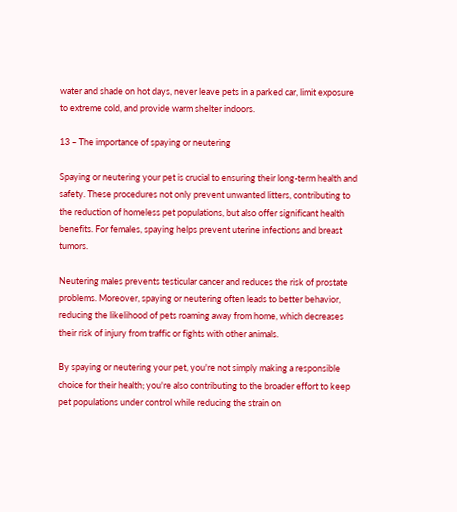water and shade on hot days, never leave pets in a parked car, limit exposure to extreme cold, and provide warm shelter indoors.

13 – The importance of spaying or neutering

Spaying or neutering your pet is crucial to ensuring their long-term health and safety. These procedures not only prevent unwanted litters, contributing to the reduction of homeless pet populations, but also offer significant health benefits. For females, spaying helps prevent uterine infections and breast tumors.

Neutering males prevents testicular cancer and reduces the risk of prostate problems. Moreover, spaying or neutering often leads to better behavior, reducing the likelihood of pets roaming away from home, which decreases their risk of injury from traffic or fights with other animals.

By spaying or neutering your pet, you're not simply making a responsible choice for their health; you're also contributing to the broader effort to keep pet populations under control while reducing the strain on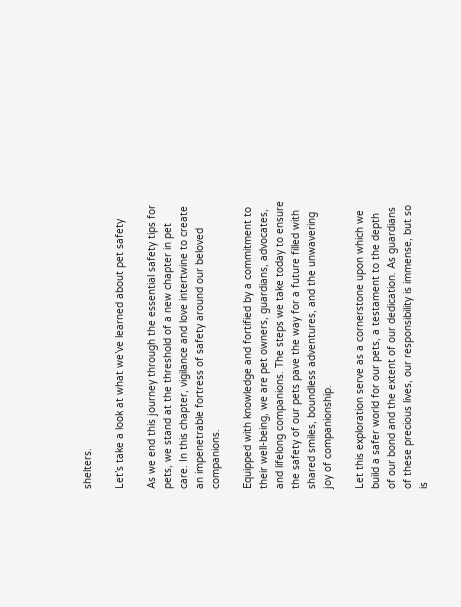shelters.

Let’s take a look at what we’ve learned about pet safety

As we end this journey through the essential safety tips for pets, we stand at the threshold of a new chapter in pet care. In this chapter, vigilance and love intertwine to create an impenetrable fortress of safety around our beloved companions.

Equipped with knowledge and fortified by a commitment to their well-being, we are pet owners, guardians, advocates, and lifelong companions. The steps we take today to ensure the safety of our pets pave the way for a future filled with shared smiles, boundless adventures, and the unwavering joy of companionship.

Let this exploration serve as a cornerstone upon which we build a safer world for our pets, a testament to the depth of our bond and the extent of our dedication. As guardians of these precious lives, our responsibility is immense, but so is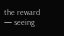the reward — seeing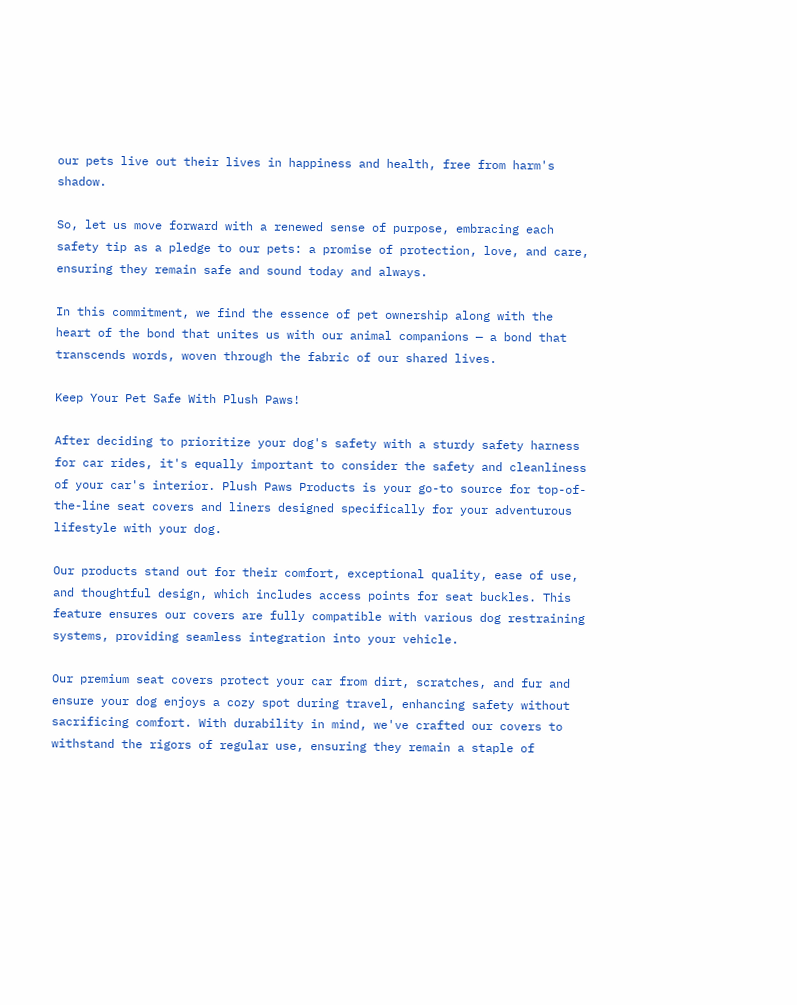our pets live out their lives in happiness and health, free from harm's shadow.

So, let us move forward with a renewed sense of purpose, embracing each safety tip as a pledge to our pets: a promise of protection, love, and care, ensuring they remain safe and sound today and always.

In this commitment, we find the essence of pet ownership along with the heart of the bond that unites us with our animal companions — a bond that transcends words, woven through the fabric of our shared lives.

Keep Your Pet Safe With Plush Paws!

After deciding to prioritize your dog's safety with a sturdy safety harness for car rides, it's equally important to consider the safety and cleanliness of your car's interior. Plush Paws Products is your go-to source for top-of-the-line seat covers and liners designed specifically for your adventurous lifestyle with your dog.

Our products stand out for their comfort, exceptional quality, ease of use, and thoughtful design, which includes access points for seat buckles. This feature ensures our covers are fully compatible with various dog restraining systems, providing seamless integration into your vehicle.

Our premium seat covers protect your car from dirt, scratches, and fur and ensure your dog enjoys a cozy spot during travel, enhancing safety without sacrificing comfort. With durability in mind, we've crafted our covers to withstand the rigors of regular use, ensuring they remain a staple of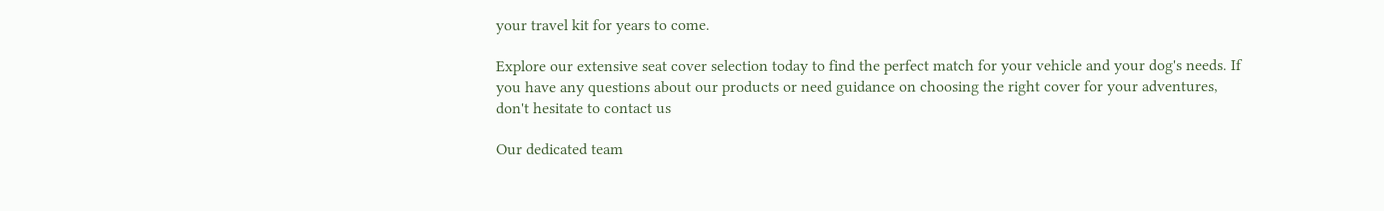your travel kit for years to come.

Explore our extensive seat cover selection today to find the perfect match for your vehicle and your dog's needs. If you have any questions about our products or need guidance on choosing the right cover for your adventures, don't hesitate to contact us

Our dedicated team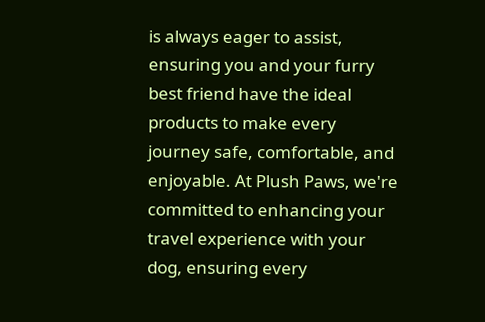is always eager to assist, ensuring you and your furry best friend have the ideal products to make every journey safe, comfortable, and enjoyable. At Plush Paws, we're committed to enhancing your travel experience with your dog, ensuring every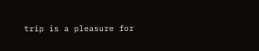trip is a pleasure for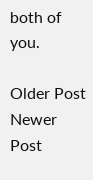both of you.

Older Post Newer Post